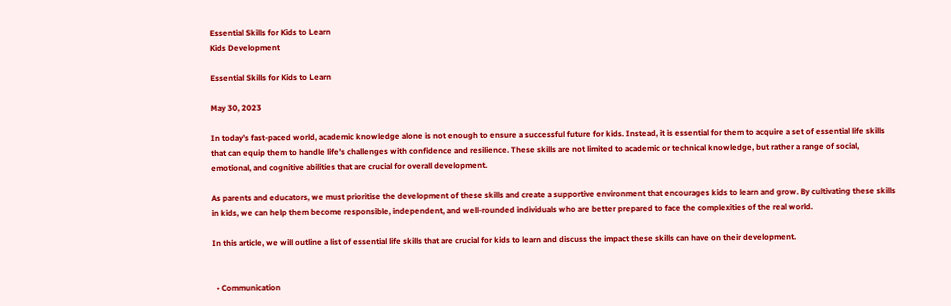Essential Skills for Kids to Learn
Kids Development

Essential Skills for Kids to Learn

May 30, 2023

In today’s fast-paced world, academic knowledge alone is not enough to ensure a successful future for kids. Instead, it is essential for them to acquire a set of essential life skills that can equip them to handle life’s challenges with confidence and resilience. These skills are not limited to academic or technical knowledge, but rather a range of social, emotional, and cognitive abilities that are crucial for overall development.

As parents and educators, we must prioritise the development of these skills and create a supportive environment that encourages kids to learn and grow. By cultivating these skills in kids, we can help them become responsible, independent, and well-rounded individuals who are better prepared to face the complexities of the real world.

In this article, we will outline a list of essential life skills that are crucial for kids to learn and discuss the impact these skills can have on their development.


  • Communication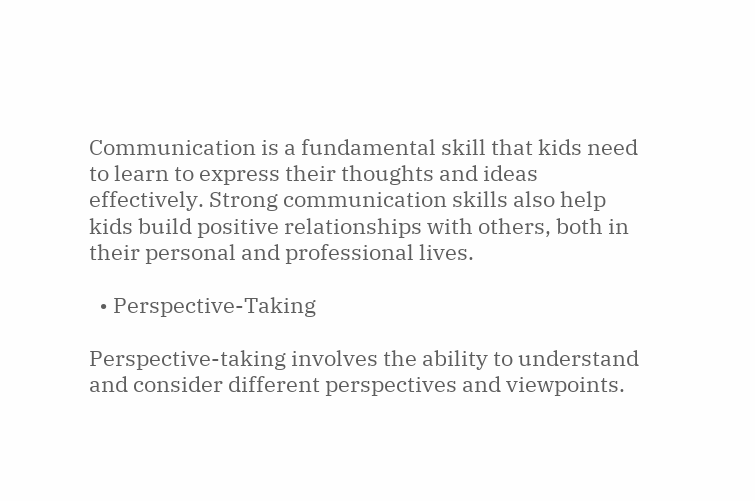Communication is a fundamental skill that kids need to learn to express their thoughts and ideas effectively. Strong communication skills also help kids build positive relationships with others, both in their personal and professional lives.

  • Perspective-Taking

Perspective-taking involves the ability to understand and consider different perspectives and viewpoints.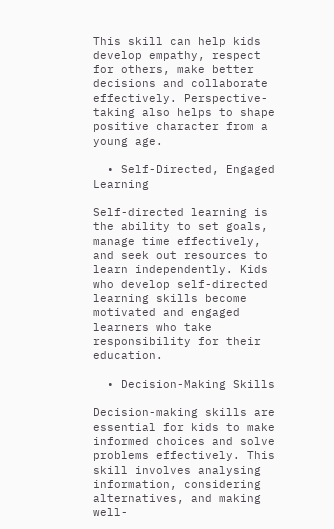This skill can help kids develop empathy, respect for others, make better decisions and collaborate effectively. Perspective-taking also helps to shape positive character from a young age.

  • Self-Directed, Engaged Learning

Self-directed learning is the ability to set goals, manage time effectively, and seek out resources to learn independently. Kids who develop self-directed learning skills become motivated and engaged learners who take responsibility for their education.

  • Decision-Making Skills

Decision-making skills are essential for kids to make informed choices and solve problems effectively. This skill involves analysing information, considering alternatives, and making well-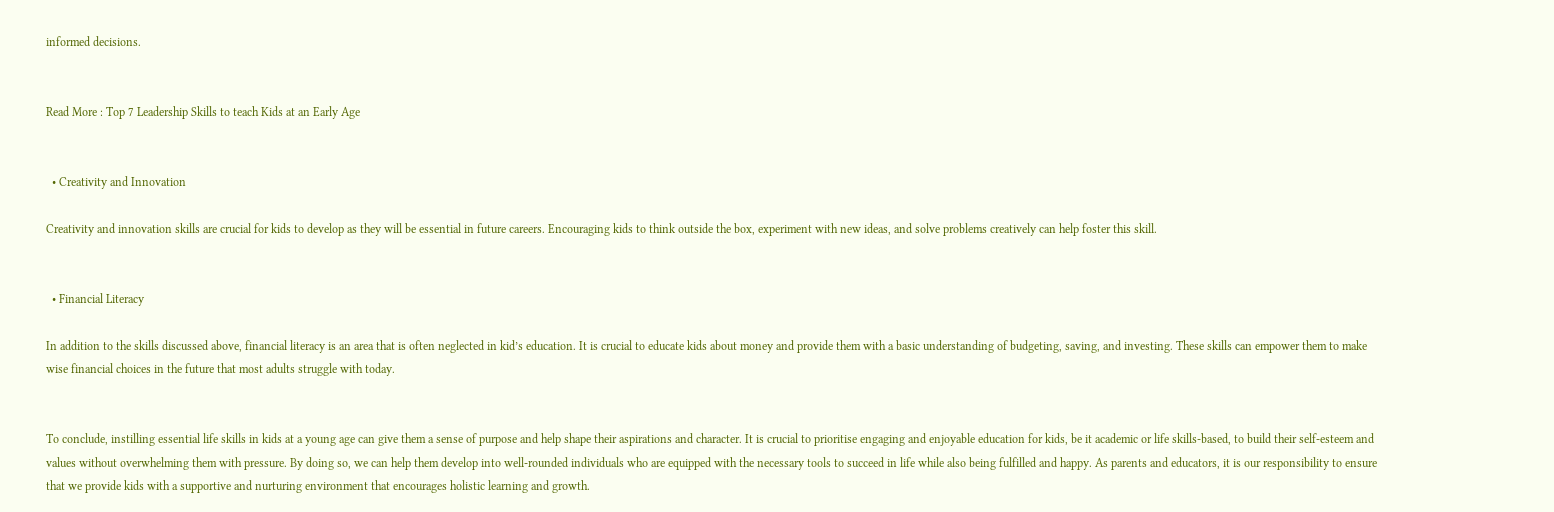informed decisions.


Read More : Top 7 Leadership Skills to teach Kids at an Early Age


  • Creativity and Innovation

Creativity and innovation skills are crucial for kids to develop as they will be essential in future careers. Encouraging kids to think outside the box, experiment with new ideas, and solve problems creatively can help foster this skill.


  • Financial Literacy

In addition to the skills discussed above, financial literacy is an area that is often neglected in kid’s education. It is crucial to educate kids about money and provide them with a basic understanding of budgeting, saving, and investing. These skills can empower them to make wise financial choices in the future that most adults struggle with today.


To conclude, instilling essential life skills in kids at a young age can give them a sense of purpose and help shape their aspirations and character. It is crucial to prioritise engaging and enjoyable education for kids, be it academic or life skills-based, to build their self-esteem and values without overwhelming them with pressure. By doing so, we can help them develop into well-rounded individuals who are equipped with the necessary tools to succeed in life while also being fulfilled and happy. As parents and educators, it is our responsibility to ensure that we provide kids with a supportive and nurturing environment that encourages holistic learning and growth.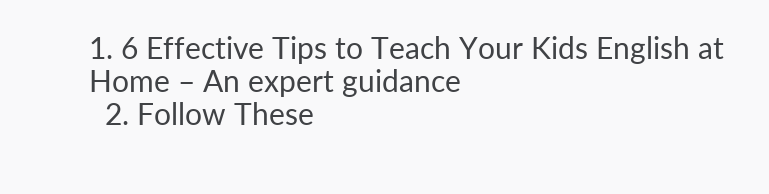1. 6 Effective Tips to Teach Your Kids English at Home – An expert guidance
  2. Follow These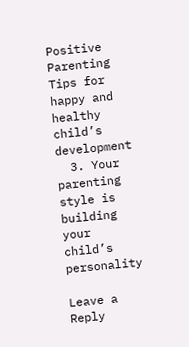Positive Parenting Tips for happy and healthy child’s development
  3. Your parenting style is building your child’s personality

Leave a Reply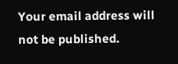Your email address will not be published.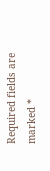Required fields are marked *